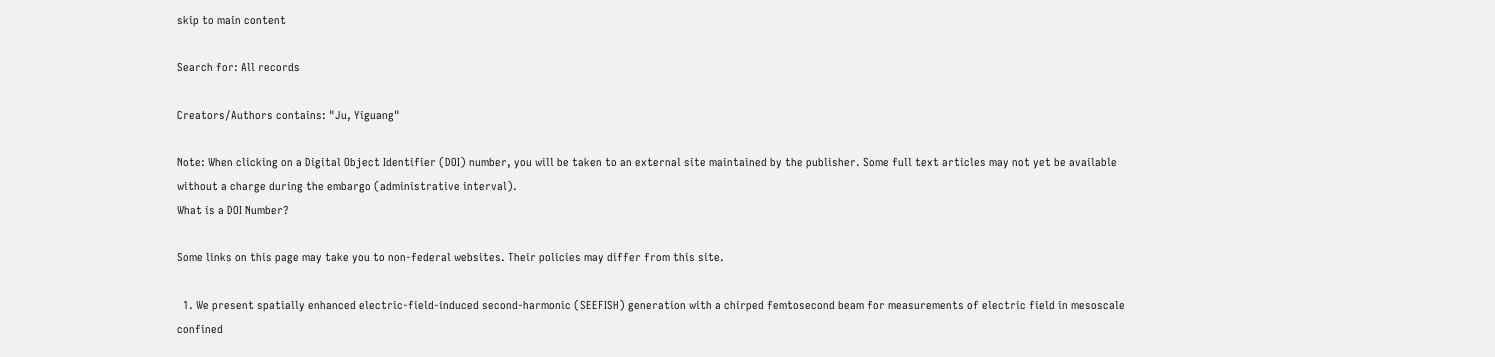skip to main content

Search for: All records

Creators/Authors contains: "Ju, Yiguang"

Note: When clicking on a Digital Object Identifier (DOI) number, you will be taken to an external site maintained by the publisher. Some full text articles may not yet be available without a charge during the embargo (administrative interval).
What is a DOI Number?

Some links on this page may take you to non-federal websites. Their policies may differ from this site.

  1. We present spatially enhanced electric-field-induced second-harmonic (SEEFISH) generation with a chirped femtosecond beam for measurements of electric field in mesoscale confined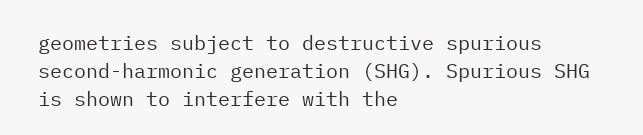geometries subject to destructive spurious second-harmonic generation (SHG). Spurious SHG is shown to interfere with the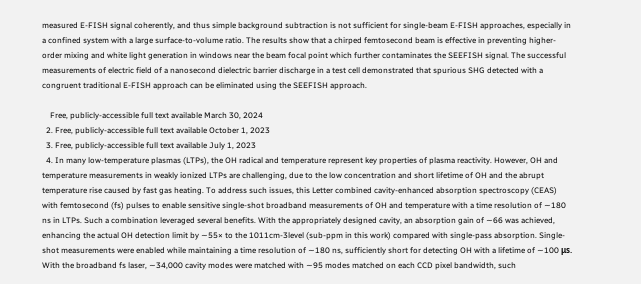measured E-FISH signal coherently, and thus simple background subtraction is not sufficient for single-beam E-FISH approaches, especially in a confined system with a large surface-to-volume ratio. The results show that a chirped femtosecond beam is effective in preventing higher-order mixing and white light generation in windows near the beam focal point which further contaminates the SEEFISH signal. The successful measurements of electric field of a nanosecond dielectric barrier discharge in a test cell demonstrated that spurious SHG detected with a congruent traditional E-FISH approach can be eliminated using the SEEFISH approach.

    Free, publicly-accessible full text available March 30, 2024
  2. Free, publicly-accessible full text available October 1, 2023
  3. Free, publicly-accessible full text available July 1, 2023
  4. In many low-temperature plasmas (LTPs), the OH radical and temperature represent key properties of plasma reactivity. However, OH and temperature measurements in weakly ionized LTPs are challenging, due to the low concentration and short lifetime of OH and the abrupt temperature rise caused by fast gas heating. To address such issues, this Letter combined cavity-enhanced absorption spectroscopy (CEAS) with femtosecond (fs) pulses to enable sensitive single-shot broadband measurements of OH and temperature with a time resolution of ∼180 ns in LTPs. Such a combination leveraged several benefits. With the appropriately designed cavity, an absorption gain of ∼66 was achieved, enhancing the actual OH detection limit by ∼55× to the 1011cm-3level (sub-ppm in this work) compared with single-pass absorption. Single-shot measurements were enabled while maintaining a time resolution of ∼180 ns, sufficiently short for detecting OH with a lifetime of ∼100 μs. With the broadband fs laser, ∼34,000 cavity modes were matched with ∼95 modes matched on each CCD pixel bandwidth, such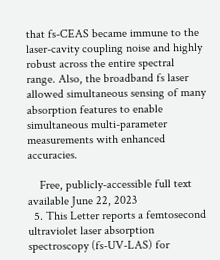that fs-CEAS became immune to the laser-cavity coupling noise and highly robust across the entire spectral range. Also, the broadband fs laser allowed simultaneous sensing of many absorption features to enable simultaneous multi-parameter measurements with enhanced accuracies.

    Free, publicly-accessible full text available June 22, 2023
  5. This Letter reports a femtosecond ultraviolet laser absorption spectroscopy (fs-UV-LAS) for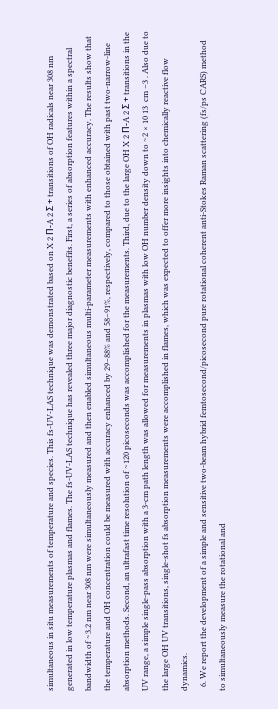simultaneous in situ measurements of temperature and species. This fs-UV-LAS technique was demonstrated based on X 2 Π-A 2 Σ + transitions of OH radicals near 308 nm generated in low temperature plasmas and flames. The fs-UV-LAS technique has revealed three major diagnostic benefits. First, a series of absorption features within a spectral bandwidth of ∼3.2 nm near 308 nm were simultaneously measured and then enabled simultaneous multi-parameter measurements with enhanced accuracy. The results show that the temperature and OH concentration could be measured with accuracy enhanced by 29–88% and 58–91%, respectively, compared to those obtained with past two-narrow-line absorption methods. Second, an ultrafast time resolution of ∼120 picoseconds was accomplished for the measurements. Third, due to the large OH X 2 Π-A 2 Σ + transitions in the UV range, a simple single-pass absorption with a 3-cm path length was allowed for measurements in plasmas with low OH number density down to ∼2 × 10 13  cm −3 . Also due to the large OH UV transitions, single-shot fs absorption measurements were accomplished in flames, which was expected to offer more insights into chemically reactive flow dynamics.
  6. We report the development of a simple and sensitive two-beam hybrid femtosecond/picosecond pure rotational coherent anti-Stokes Raman scattering (fs/ps CARS) method to simultaneously measure the rotational and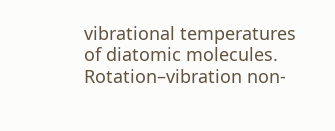vibrational temperatures of diatomic molecules. Rotation–vibration non-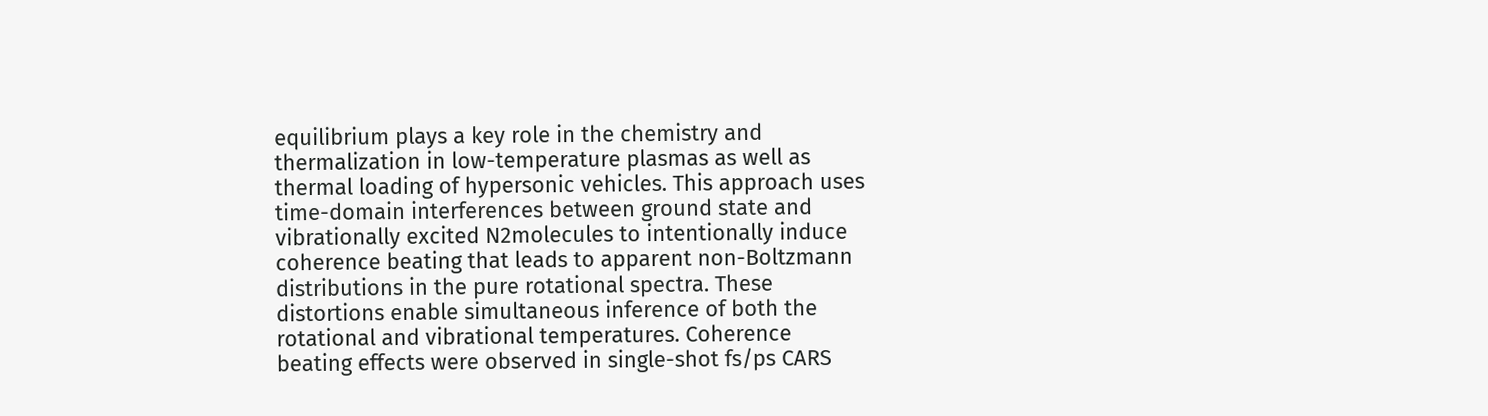equilibrium plays a key role in the chemistry and thermalization in low-temperature plasmas as well as thermal loading of hypersonic vehicles. This approach uses time-domain interferences between ground state and vibrationally excited N2molecules to intentionally induce coherence beating that leads to apparent non-Boltzmann distributions in the pure rotational spectra. These distortions enable simultaneous inference of both the rotational and vibrational temperatures. Coherence beating effects were observed in single-shot fs/ps CARS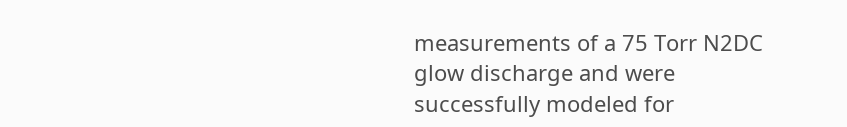measurements of a 75 Torr N2DC glow discharge and were successfully modeled for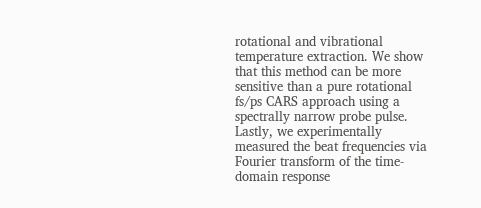rotational and vibrational temperature extraction. We show that this method can be more sensitive than a pure rotational fs/ps CARS approach using a spectrally narrow probe pulse. Lastly, we experimentally measured the beat frequencies via Fourier transform of the time-domain response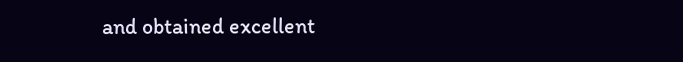and obtained excellent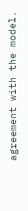agreement with the model.